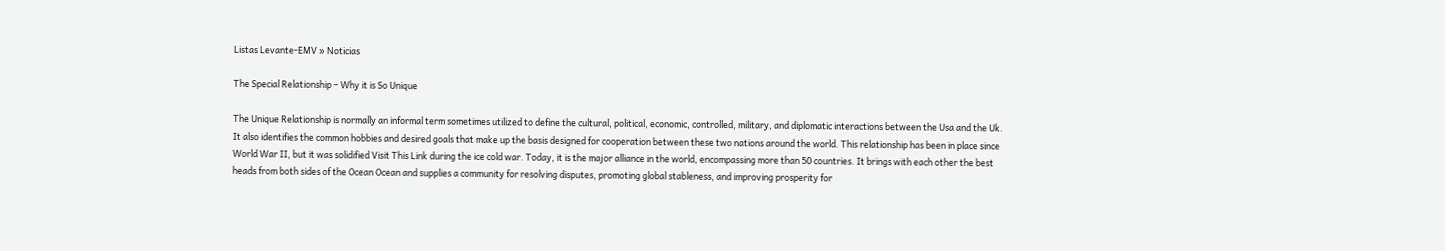Listas Levante-EMV » Noticias

The Special Relationship – Why it is So Unique

The Unique Relationship is normally an informal term sometimes utilized to define the cultural, political, economic, controlled, military, and diplomatic interactions between the Usa and the Uk. It also identifies the common hobbies and desired goals that make up the basis designed for cooperation between these two nations around the world. This relationship has been in place since World War II, but it was solidified Visit This Link during the ice cold war. Today, it is the major alliance in the world, encompassing more than 50 countries. It brings with each other the best heads from both sides of the Ocean Ocean and supplies a community for resolving disputes, promoting global stableness, and improving prosperity for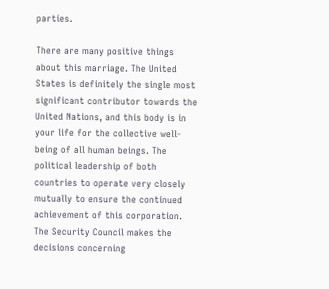parties.

There are many positive things about this marriage. The United States is definitely the single most significant contributor towards the United Nations, and this body is in your life for the collective well-being of all human beings. The political leadership of both countries to operate very closely mutually to ensure the continued achievement of this corporation. The Security Council makes the decisions concerning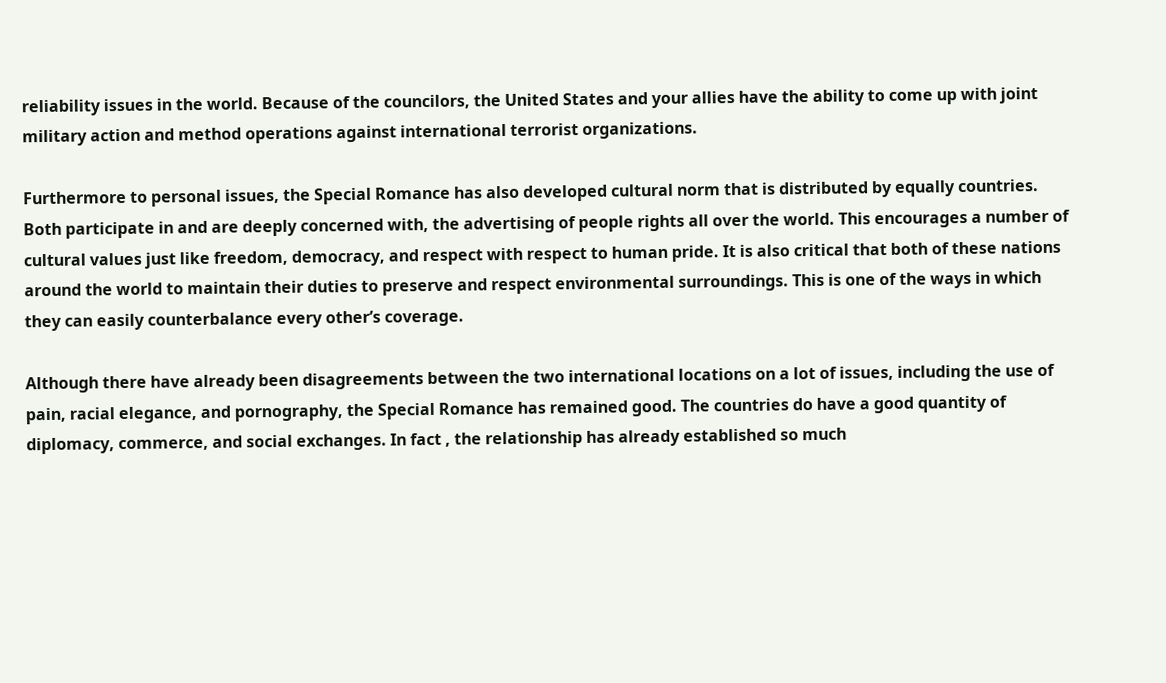reliability issues in the world. Because of the councilors, the United States and your allies have the ability to come up with joint military action and method operations against international terrorist organizations.

Furthermore to personal issues, the Special Romance has also developed cultural norm that is distributed by equally countries. Both participate in and are deeply concerned with, the advertising of people rights all over the world. This encourages a number of cultural values just like freedom, democracy, and respect with respect to human pride. It is also critical that both of these nations around the world to maintain their duties to preserve and respect environmental surroundings. This is one of the ways in which they can easily counterbalance every other’s coverage.

Although there have already been disagreements between the two international locations on a lot of issues, including the use of pain, racial elegance, and pornography, the Special Romance has remained good. The countries do have a good quantity of diplomacy, commerce, and social exchanges. In fact , the relationship has already established so much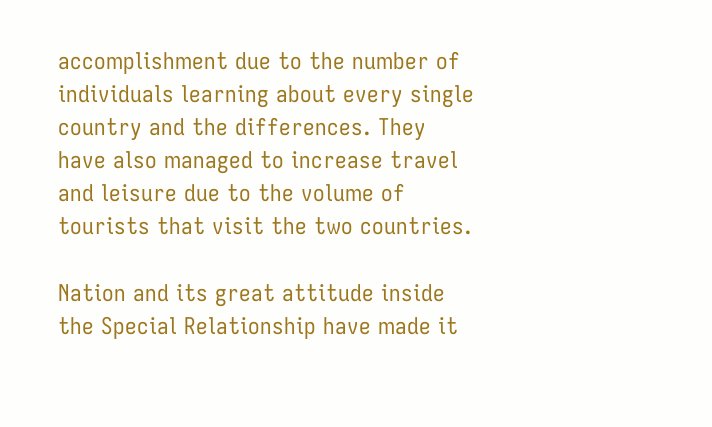accomplishment due to the number of individuals learning about every single country and the differences. They have also managed to increase travel and leisure due to the volume of tourists that visit the two countries.

Nation and its great attitude inside the Special Relationship have made it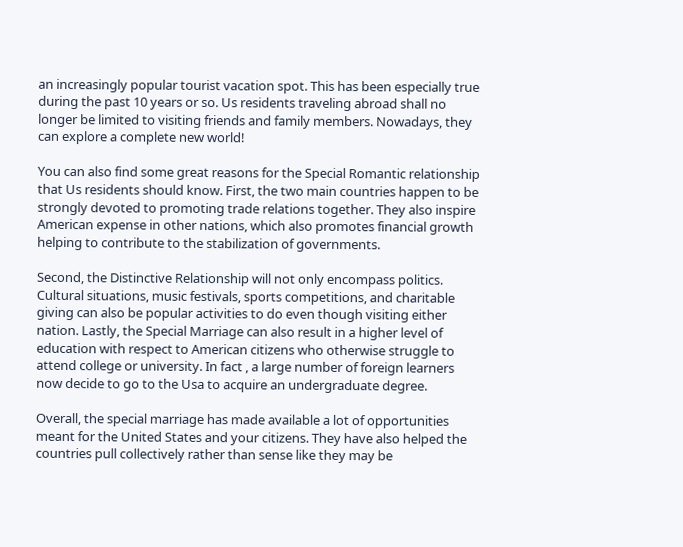an increasingly popular tourist vacation spot. This has been especially true during the past 10 years or so. Us residents traveling abroad shall no longer be limited to visiting friends and family members. Nowadays, they can explore a complete new world!

You can also find some great reasons for the Special Romantic relationship that Us residents should know. First, the two main countries happen to be strongly devoted to promoting trade relations together. They also inspire American expense in other nations, which also promotes financial growth helping to contribute to the stabilization of governments.

Second, the Distinctive Relationship will not only encompass politics. Cultural situations, music festivals, sports competitions, and charitable giving can also be popular activities to do even though visiting either nation. Lastly, the Special Marriage can also result in a higher level of education with respect to American citizens who otherwise struggle to attend college or university. In fact , a large number of foreign learners now decide to go to the Usa to acquire an undergraduate degree.

Overall, the special marriage has made available a lot of opportunities meant for the United States and your citizens. They have also helped the countries pull collectively rather than sense like they may be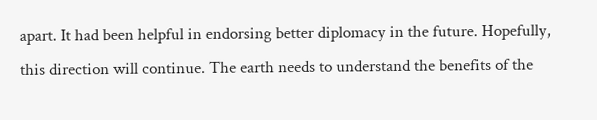apart. It had been helpful in endorsing better diplomacy in the future. Hopefully, this direction will continue. The earth needs to understand the benefits of the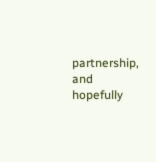partnership, and hopefully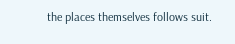the places themselves follows suit.